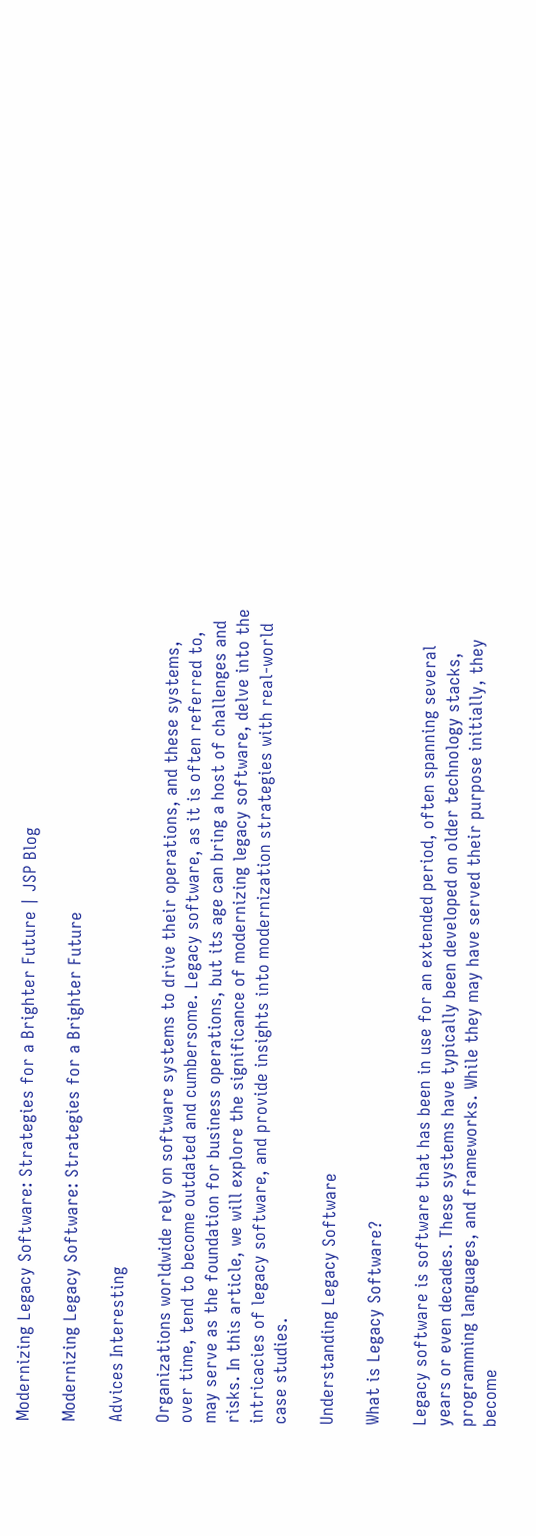Modernizing Legacy Software: Strategies for a Brighter Future | JSP Blog

Modernizing Legacy Software: Strategies for a Brighter Future

Advices Interesting

Organizations worldwide rely on software systems to drive their operations, and these systems, over time, tend to become outdated and cumbersome. Legacy software, as it is often referred to, may serve as the foundation for business operations, but its age can bring a host of challenges and risks. In this article, we will explore the significance of modernizing legacy software, delve into the intricacies of legacy software, and provide insights into modernization strategies with real-world case studies.

Understanding Legacy Software

What is Legacy Software?

Legacy software is software that has been in use for an extended period, often spanning several years or even decades. These systems have typically been developed on older technology stacks, programming languages, and frameworks. While they may have served their purpose initially, they become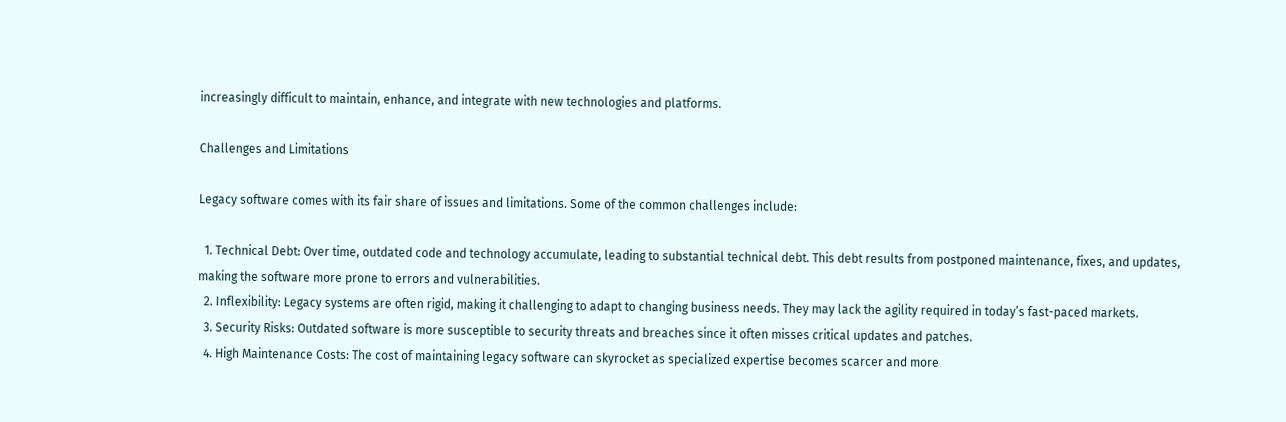increasingly difficult to maintain, enhance, and integrate with new technologies and platforms.

Challenges and Limitations

Legacy software comes with its fair share of issues and limitations. Some of the common challenges include:

  1. Technical Debt: Over time, outdated code and technology accumulate, leading to substantial technical debt. This debt results from postponed maintenance, fixes, and updates, making the software more prone to errors and vulnerabilities.
  2. Inflexibility: Legacy systems are often rigid, making it challenging to adapt to changing business needs. They may lack the agility required in today’s fast-paced markets.
  3. Security Risks: Outdated software is more susceptible to security threats and breaches since it often misses critical updates and patches.
  4. High Maintenance Costs: The cost of maintaining legacy software can skyrocket as specialized expertise becomes scarcer and more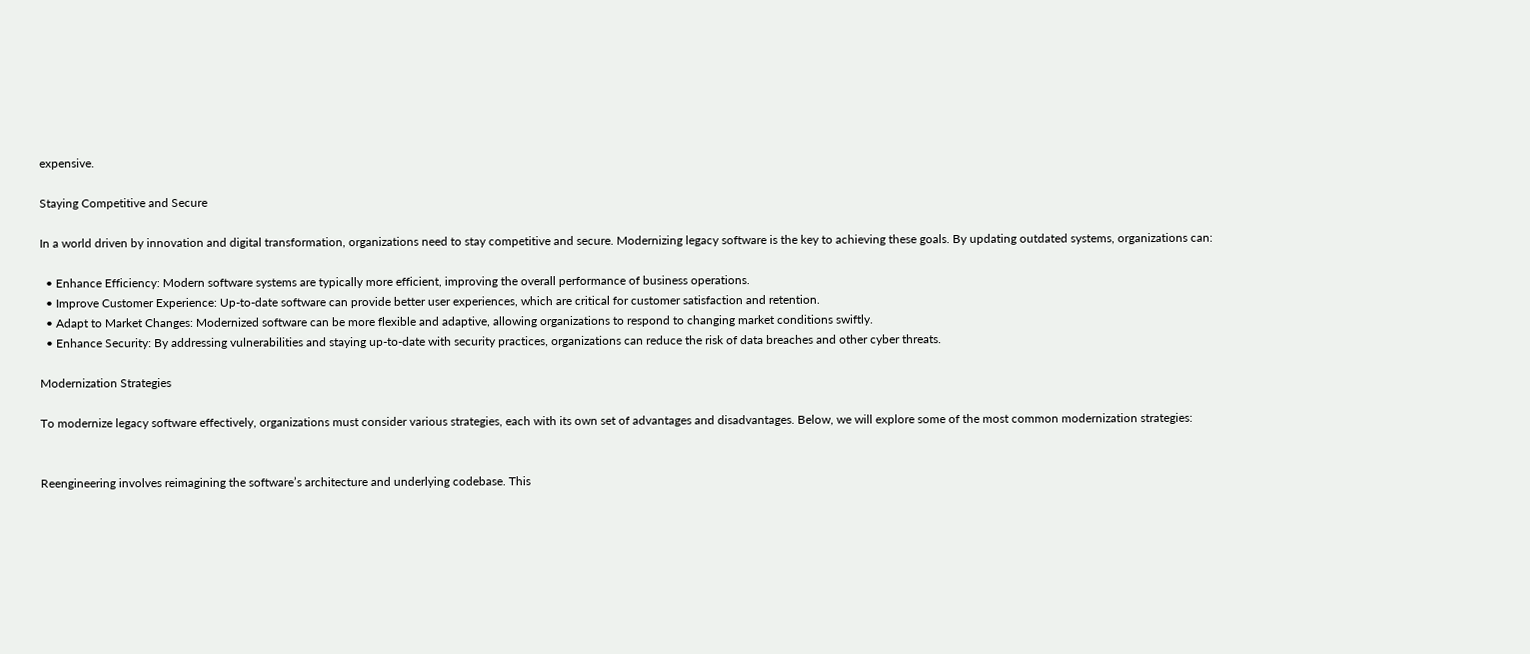expensive.

Staying Competitive and Secure

In a world driven by innovation and digital transformation, organizations need to stay competitive and secure. Modernizing legacy software is the key to achieving these goals. By updating outdated systems, organizations can:

  • Enhance Efficiency: Modern software systems are typically more efficient, improving the overall performance of business operations.
  • Improve Customer Experience: Up-to-date software can provide better user experiences, which are critical for customer satisfaction and retention.
  • Adapt to Market Changes: Modernized software can be more flexible and adaptive, allowing organizations to respond to changing market conditions swiftly.
  • Enhance Security: By addressing vulnerabilities and staying up-to-date with security practices, organizations can reduce the risk of data breaches and other cyber threats.

Modernization Strategies

To modernize legacy software effectively, organizations must consider various strategies, each with its own set of advantages and disadvantages. Below, we will explore some of the most common modernization strategies:


Reengineering involves reimagining the software’s architecture and underlying codebase. This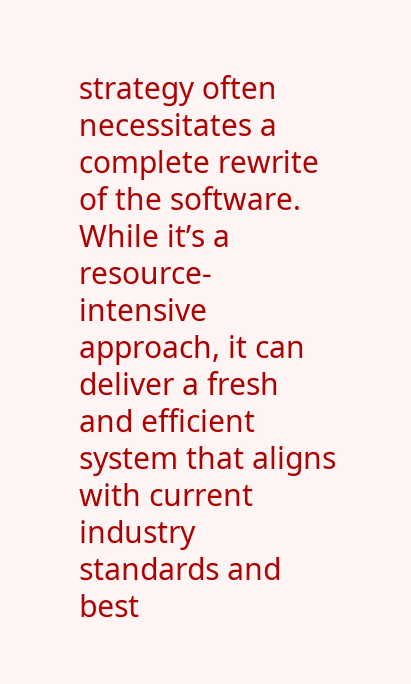strategy often necessitates a complete rewrite of the software. While it’s a resource-intensive approach, it can deliver a fresh and efficient system that aligns with current industry standards and best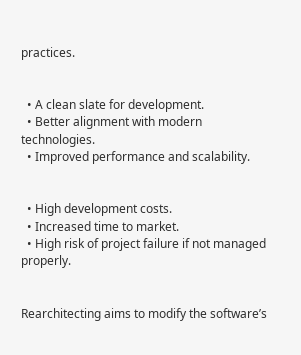practices.


  • A clean slate for development.
  • Better alignment with modern technologies.
  • Improved performance and scalability.


  • High development costs.
  • Increased time to market.
  • High risk of project failure if not managed properly.


Rearchitecting aims to modify the software’s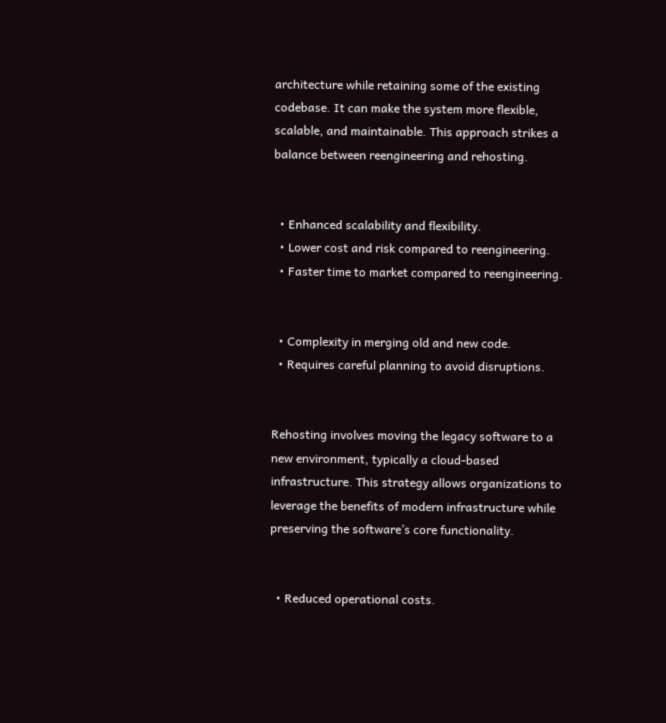architecture while retaining some of the existing codebase. It can make the system more flexible, scalable, and maintainable. This approach strikes a balance between reengineering and rehosting.


  • Enhanced scalability and flexibility.
  • Lower cost and risk compared to reengineering.
  • Faster time to market compared to reengineering.


  • Complexity in merging old and new code.
  • Requires careful planning to avoid disruptions.


Rehosting involves moving the legacy software to a new environment, typically a cloud-based infrastructure. This strategy allows organizations to leverage the benefits of modern infrastructure while preserving the software’s core functionality.


  • Reduced operational costs.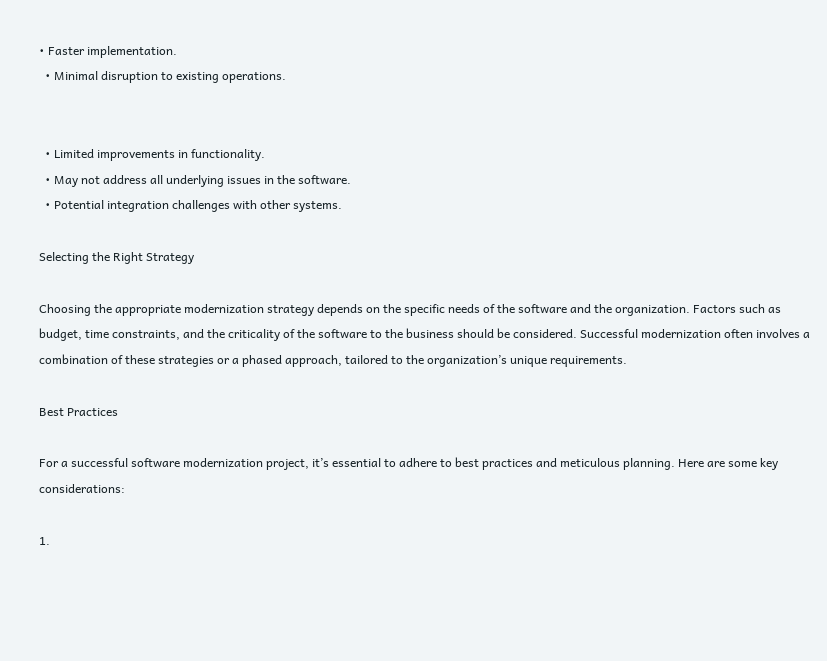• Faster implementation.
  • Minimal disruption to existing operations.


  • Limited improvements in functionality.
  • May not address all underlying issues in the software.
  • Potential integration challenges with other systems.

Selecting the Right Strategy

Choosing the appropriate modernization strategy depends on the specific needs of the software and the organization. Factors such as budget, time constraints, and the criticality of the software to the business should be considered. Successful modernization often involves a combination of these strategies or a phased approach, tailored to the organization’s unique requirements.

Best Practices

For a successful software modernization project, it’s essential to adhere to best practices and meticulous planning. Here are some key considerations:

1.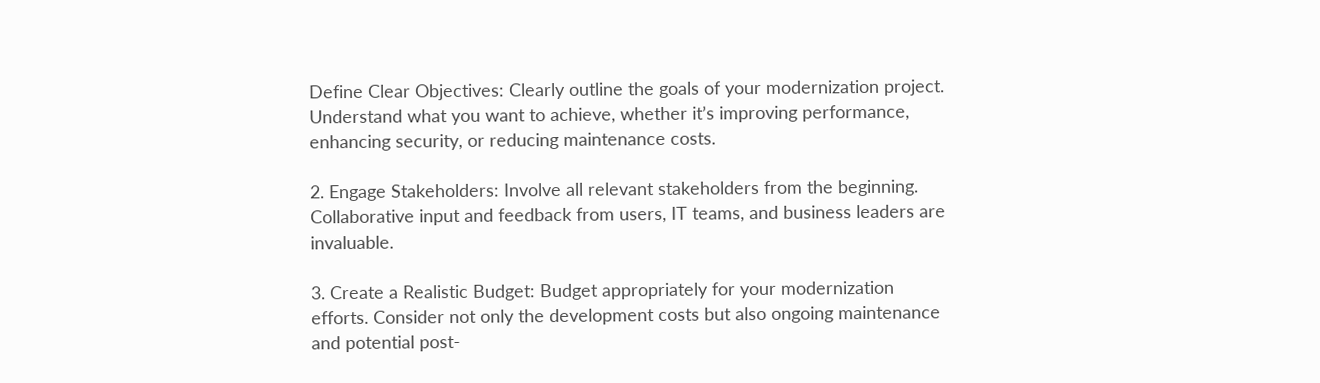Define Clear Objectives: Clearly outline the goals of your modernization project. Understand what you want to achieve, whether it’s improving performance, enhancing security, or reducing maintenance costs.

2. Engage Stakeholders: Involve all relevant stakeholders from the beginning. Collaborative input and feedback from users, IT teams, and business leaders are invaluable.

3. Create a Realistic Budget: Budget appropriately for your modernization efforts. Consider not only the development costs but also ongoing maintenance and potential post-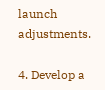launch adjustments.

4. Develop a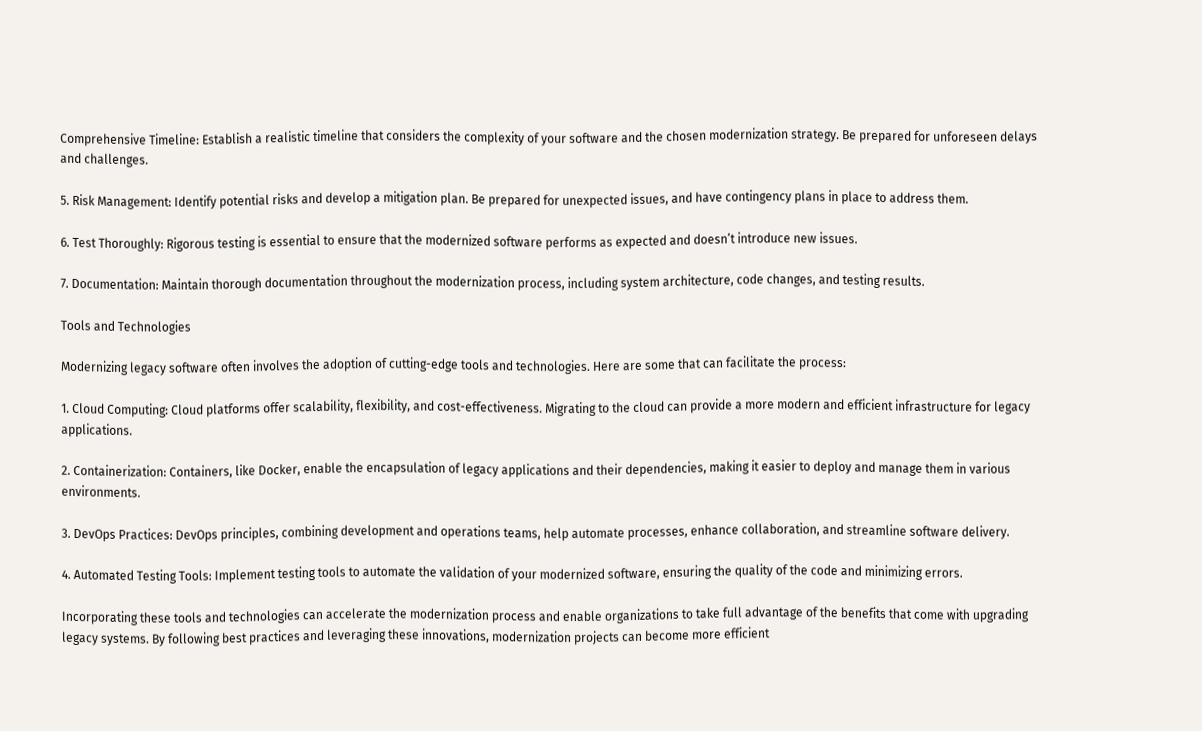Comprehensive Timeline: Establish a realistic timeline that considers the complexity of your software and the chosen modernization strategy. Be prepared for unforeseen delays and challenges.

5. Risk Management: Identify potential risks and develop a mitigation plan. Be prepared for unexpected issues, and have contingency plans in place to address them.

6. Test Thoroughly: Rigorous testing is essential to ensure that the modernized software performs as expected and doesn’t introduce new issues.

7. Documentation: Maintain thorough documentation throughout the modernization process, including system architecture, code changes, and testing results.

Tools and Technologies

Modernizing legacy software often involves the adoption of cutting-edge tools and technologies. Here are some that can facilitate the process:

1. Cloud Computing: Cloud platforms offer scalability, flexibility, and cost-effectiveness. Migrating to the cloud can provide a more modern and efficient infrastructure for legacy applications.

2. Containerization: Containers, like Docker, enable the encapsulation of legacy applications and their dependencies, making it easier to deploy and manage them in various environments.

3. DevOps Practices: DevOps principles, combining development and operations teams, help automate processes, enhance collaboration, and streamline software delivery.

4. Automated Testing Tools: Implement testing tools to automate the validation of your modernized software, ensuring the quality of the code and minimizing errors.

Incorporating these tools and technologies can accelerate the modernization process and enable organizations to take full advantage of the benefits that come with upgrading legacy systems. By following best practices and leveraging these innovations, modernization projects can become more efficient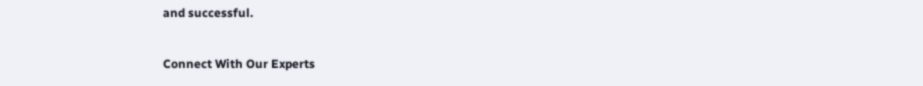and successful.

Connect With Our Experts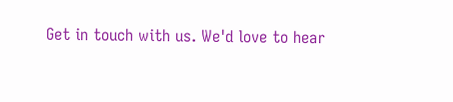Get in touch with us. We'd love to hear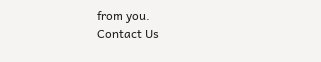from you.
Contact Us